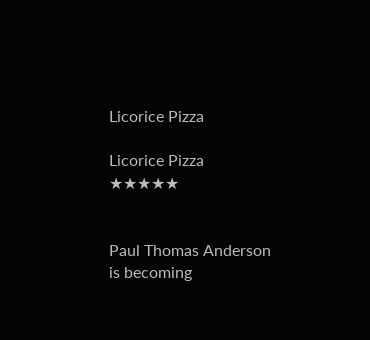Licorice Pizza

Licorice Pizza ★★★★★


Paul Thomas Anderson is becoming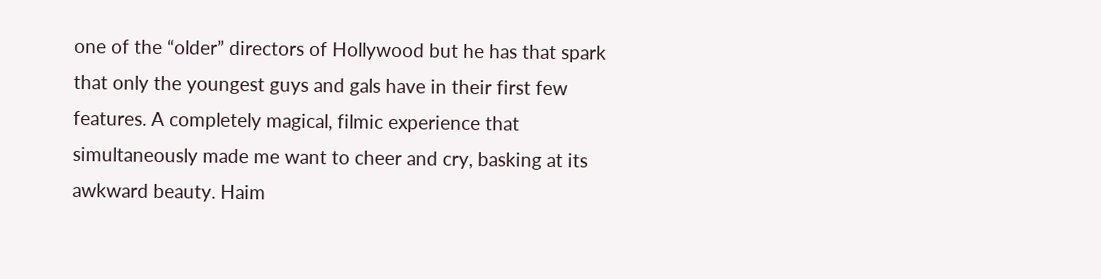one of the “older” directors of Hollywood but he has that spark that only the youngest guys and gals have in their first few features. A completely magical, filmic experience that simultaneously made me want to cheer and cry, basking at its awkward beauty. Haim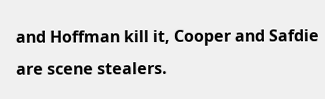and Hoffman kill it, Cooper and Safdie are scene stealers.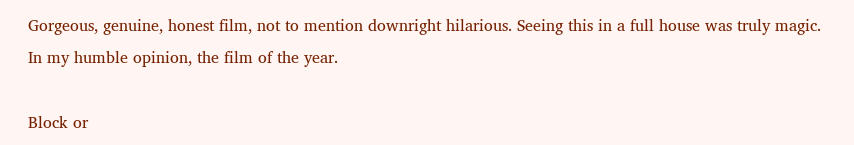Gorgeous, genuine, honest film, not to mention downright hilarious. Seeing this in a full house was truly magic.
In my humble opinion, the film of the year.

Block or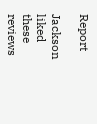Report

Jackson liked these reviews